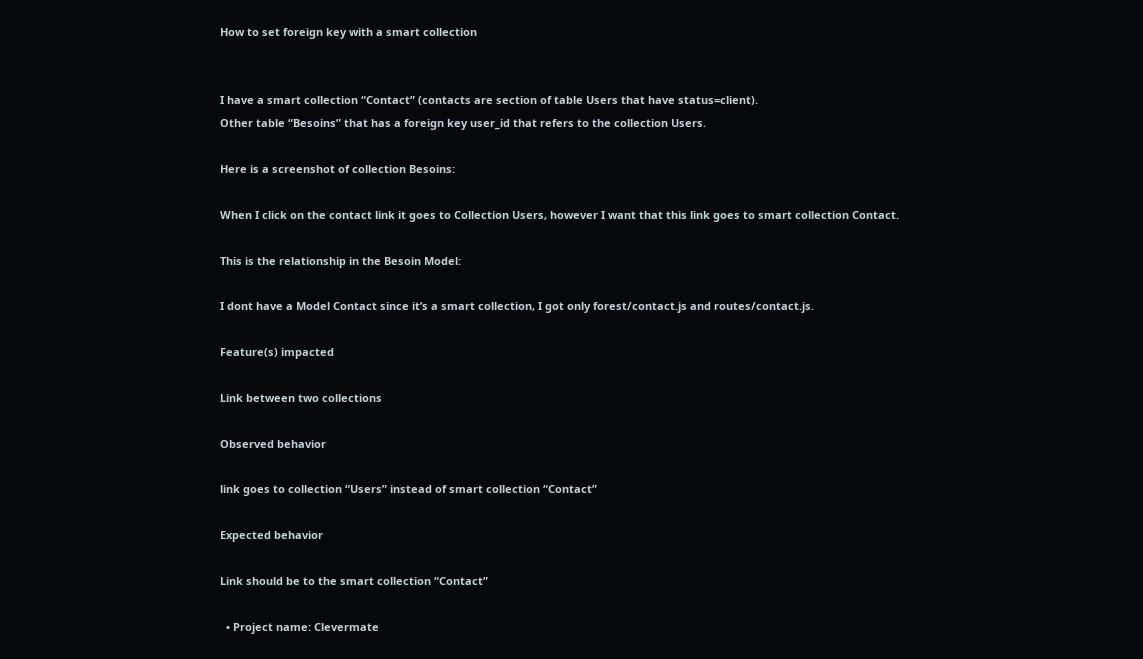How to set foreign key with a smart collection


I have a smart collection “Contact” (contacts are section of table Users that have status=client).
Other table “Besoins” that has a foreign key user_id that refers to the collection Users.

Here is a screenshot of collection Besoins:

When I click on the contact link it goes to Collection Users, however I want that this link goes to smart collection Contact.

This is the relationship in the Besoin Model:

I dont have a Model Contact since it’s a smart collection, I got only forest/contact.js and routes/contact.js.

Feature(s) impacted

Link between two collections

Observed behavior

link goes to collection “Users” instead of smart collection “Contact”

Expected behavior

Link should be to the smart collection “Contact”

  • Project name: Clevermate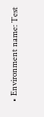• Environment name: Test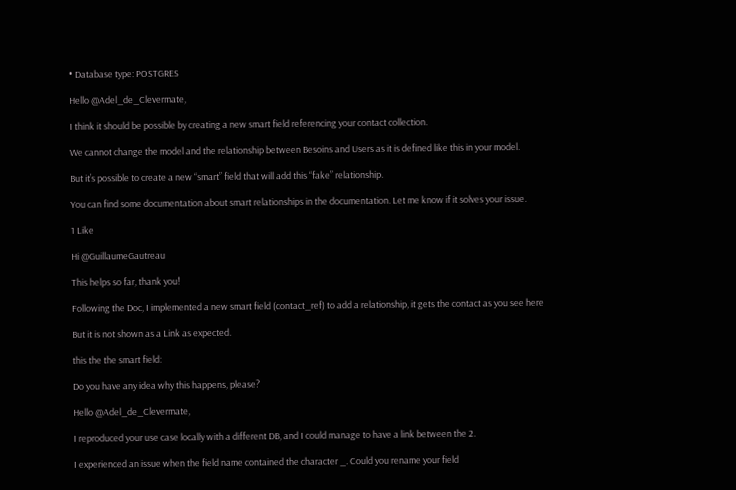• Database type: POSTGRES

Hello @Adel_de_Clevermate,

I think it should be possible by creating a new smart field referencing your contact collection.

We cannot change the model and the relationship between Besoins and Users as it is defined like this in your model.

But it’s possible to create a new “smart” field that will add this “fake” relationship.

You can find some documentation about smart relationships in the documentation. Let me know if it solves your issue.

1 Like

Hi @GuillaumeGautreau

This helps so far, thank you!

Following the Doc, I implemented a new smart field (contact_ref) to add a relationship, it gets the contact as you see here

But it is not shown as a Link as expected.

this the the smart field:

Do you have any idea why this happens, please?

Hello @Adel_de_Clevermate,

I reproduced your use case locally with a different DB, and I could manage to have a link between the 2.

I experienced an issue when the field name contained the character _. Could you rename your field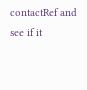contactRef and see if it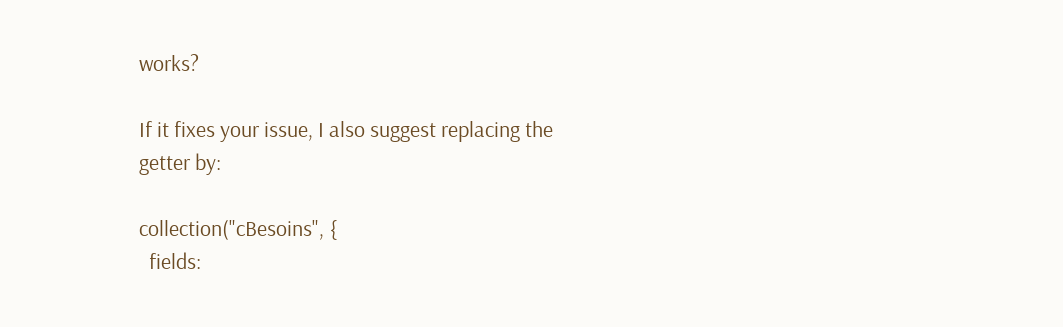works?

If it fixes your issue, I also suggest replacing the getter by:

collection("cBesoins", {
  fields: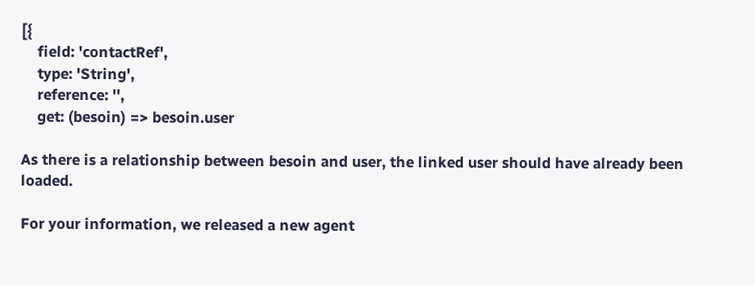[{
    field: 'contactRef',
    type: 'String',
    reference: '',
    get: (besoin) => besoin.user

As there is a relationship between besoin and user, the linked user should have already been loaded.

For your information, we released a new agent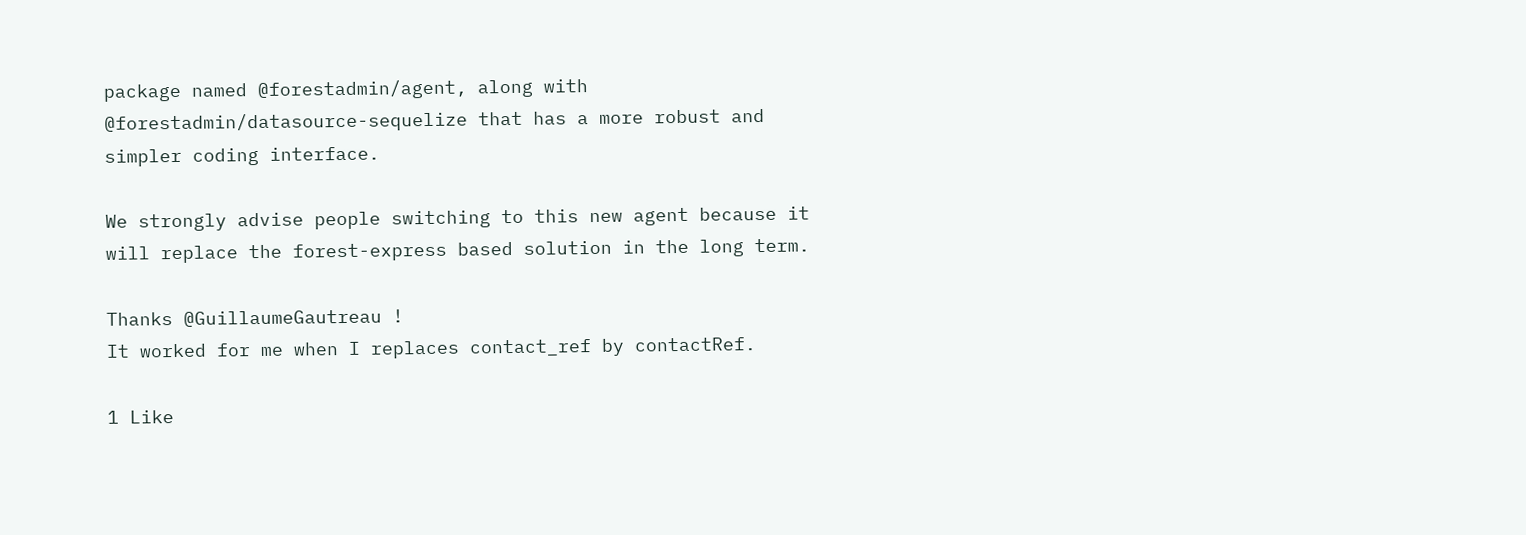package named @forestadmin/agent, along with @forestadmin/datasource-sequelize that has a more robust and simpler coding interface.

We strongly advise people switching to this new agent because it will replace the forest-express based solution in the long term.

Thanks @GuillaumeGautreau !
It worked for me when I replaces contact_ref by contactRef.

1 Like